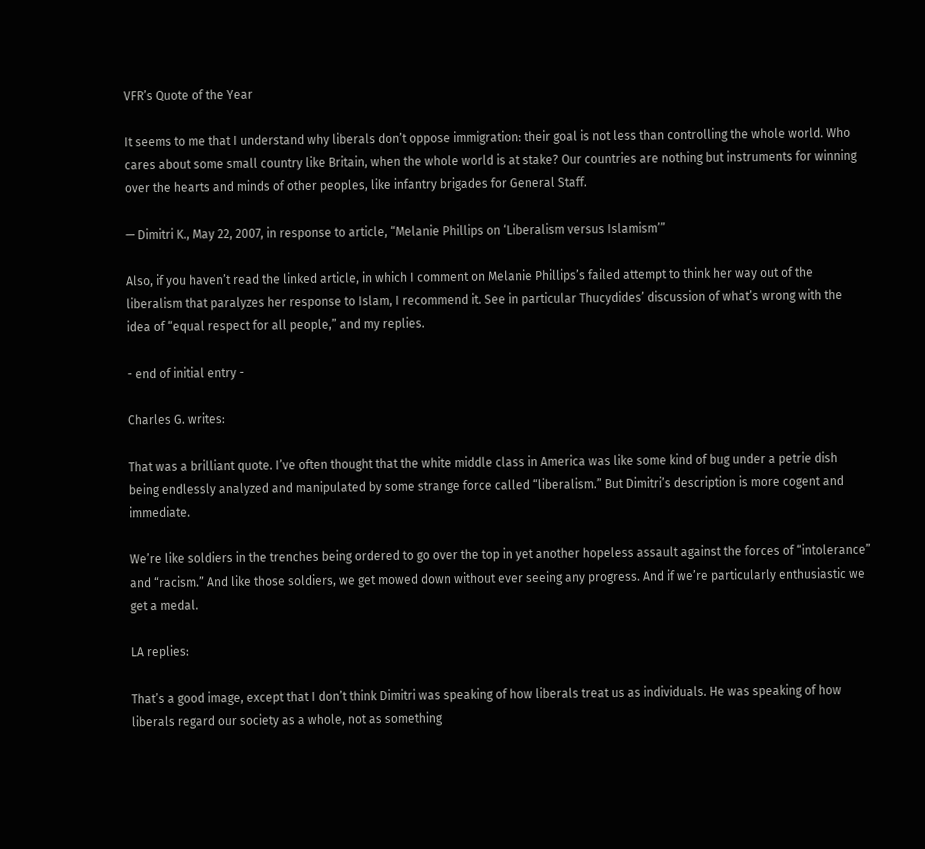VFR’s Quote of the Year

It seems to me that I understand why liberals don’t oppose immigration: their goal is not less than controlling the whole world. Who cares about some small country like Britain, when the whole world is at stake? Our countries are nothing but instruments for winning over the hearts and minds of other peoples, like infantry brigades for General Staff.

— Dimitri K., May 22, 2007, in response to article, “Melanie Phillips on ‘Liberalism versus Islamism’”

Also, if you haven’t read the linked article, in which I comment on Melanie Phillips’s failed attempt to think her way out of the liberalism that paralyzes her response to Islam, I recommend it. See in particular Thucydides’ discussion of what’s wrong with the idea of “equal respect for all people,” and my replies.

- end of initial entry -

Charles G. writes:

That was a brilliant quote. I’ve often thought that the white middle class in America was like some kind of bug under a petrie dish being endlessly analyzed and manipulated by some strange force called “liberalism.” But Dimitri’s description is more cogent and immediate.

We’re like soldiers in the trenches being ordered to go over the top in yet another hopeless assault against the forces of “intolerance” and “racism.” And like those soldiers, we get mowed down without ever seeing any progress. And if we’re particularly enthusiastic we get a medal.

LA replies:

That’s a good image, except that I don’t think Dimitri was speaking of how liberals treat us as individuals. He was speaking of how liberals regard our society as a whole, not as something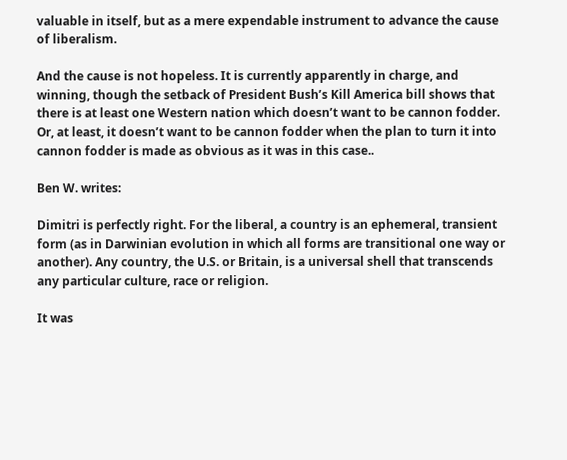valuable in itself, but as a mere expendable instrument to advance the cause of liberalism.

And the cause is not hopeless. It is currently apparently in charge, and winning, though the setback of President Bush’s Kill America bill shows that there is at least one Western nation which doesn’t want to be cannon fodder. Or, at least, it doesn’t want to be cannon fodder when the plan to turn it into cannon fodder is made as obvious as it was in this case..

Ben W. writes:

Dimitri is perfectly right. For the liberal, a country is an ephemeral, transient form (as in Darwinian evolution in which all forms are transitional one way or another). Any country, the U.S. or Britain, is a universal shell that transcends any particular culture, race or religion.

It was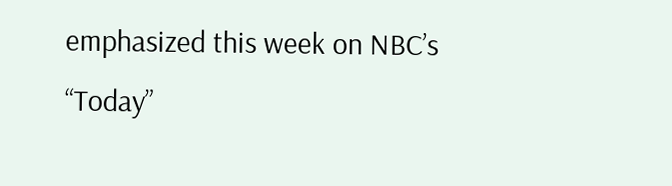emphasized this week on NBC’s “Today”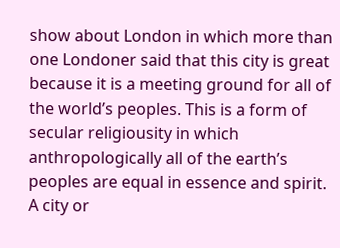show about London in which more than one Londoner said that this city is great because it is a meeting ground for all of the world’s peoples. This is a form of secular religiousity in which anthropologically all of the earth’s peoples are equal in essence and spirit. A city or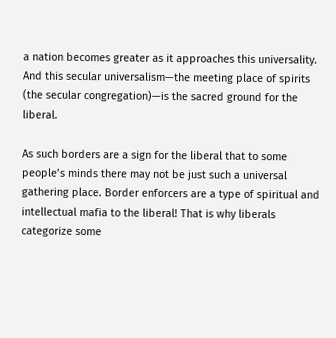a nation becomes greater as it approaches this universality. And this secular universalism—the meeting place of spirits (the secular congregation)—is the sacred ground for the liberal.

As such borders are a sign for the liberal that to some people’s minds there may not be just such a universal gathering place. Border enforcers are a type of spiritual and intellectual mafia to the liberal! That is why liberals categorize some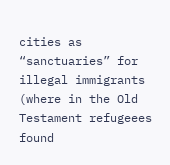cities as “sanctuaries” for illegal immigrants (where in the Old Testament refugeees found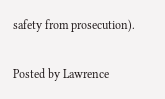safety from prosecution).

Posted by Lawrence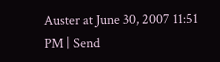Auster at June 30, 2007 11:51 PM | Send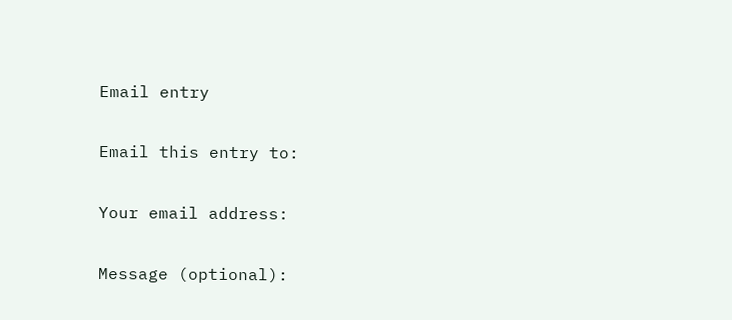Email entry

Email this entry to:

Your email address:

Message (optional):